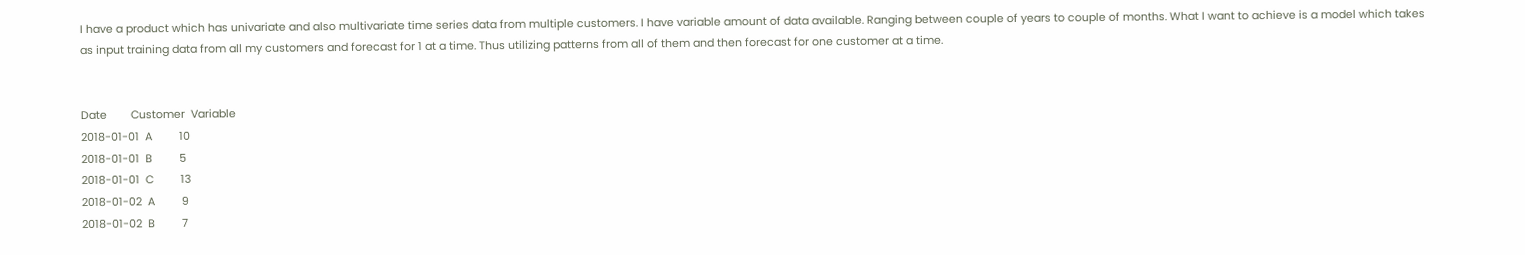I have a product which has univariate and also multivariate time series data from multiple customers. I have variable amount of data available. Ranging between couple of years to couple of months. What I want to achieve is a model which takes as input training data from all my customers and forecast for 1 at a time. Thus utilizing patterns from all of them and then forecast for one customer at a time.


Date        Customer  Variable
2018-01-01  A         10
2018-01-01  B         5
2018-01-01  C         13
2018-01-02  A         9
2018-01-02  B         7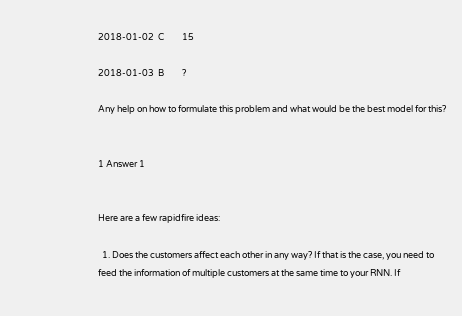2018-01-02  C         15

2018-01-03  B         ?

Any help on how to formulate this problem and what would be the best model for this?


1 Answer 1


Here are a few rapidfire ideas:

  1. Does the customers affect each other in any way? If that is the case, you need to feed the information of multiple customers at the same time to your RNN. If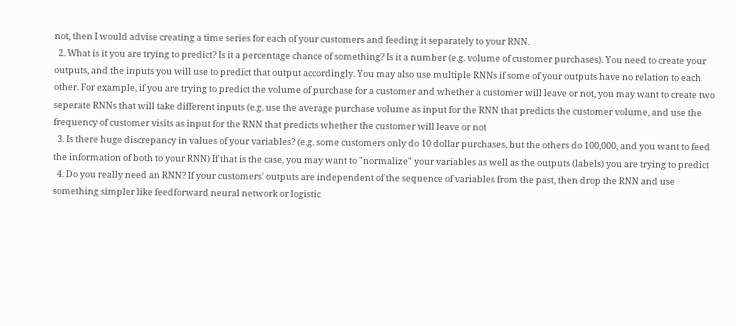not, then I would advise creating a time series for each of your customers and feeding it separately to your RNN.
  2. What is it you are trying to predict? Is it a percentage chance of something? Is it a number (e.g. volume of customer purchases). You need to create your outputs, and the inputs you will use to predict that output accordingly. You may also use multiple RNNs if some of your outputs have no relation to each other. For example, if you are trying to predict the volume of purchase for a customer and whether a customer will leave or not, you may want to create two seperate RNNs that will take different inputs (e.g. use the average purchase volume as input for the RNN that predicts the customer volume, and use the frequency of customer visits as input for the RNN that predicts whether the customer will leave or not
  3. Is there huge discrepancy in values of your variables? (e.g. some customers only do 10 dollar purchases, but the others do 100,000, and you want to feed the information of both to your RNN) If that is the case, you may want to "normalize" your variables as well as the outputs (labels) you are trying to predict
  4. Do you really need an RNN? If your customers' outputs are independent of the sequence of variables from the past, then drop the RNN and use something simpler like feedforward neural network or logistic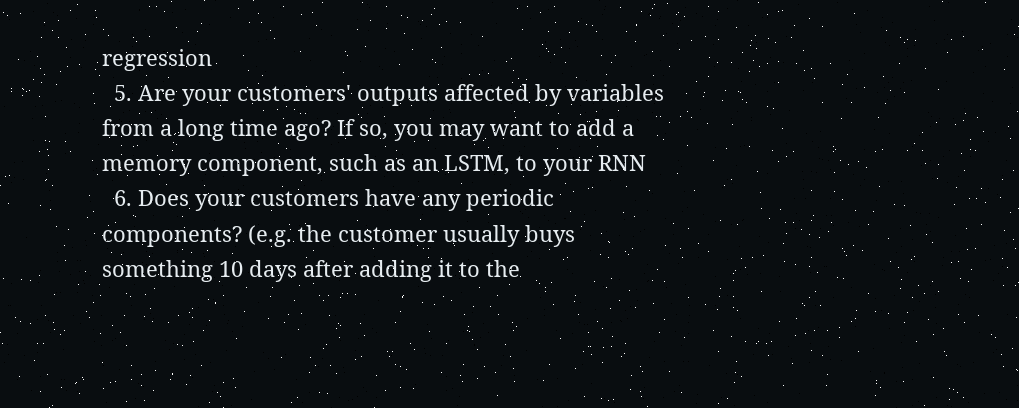regression
  5. Are your customers' outputs affected by variables from a long time ago? If so, you may want to add a memory component, such as an LSTM, to your RNN
  6. Does your customers have any periodic components? (e.g. the customer usually buys something 10 days after adding it to the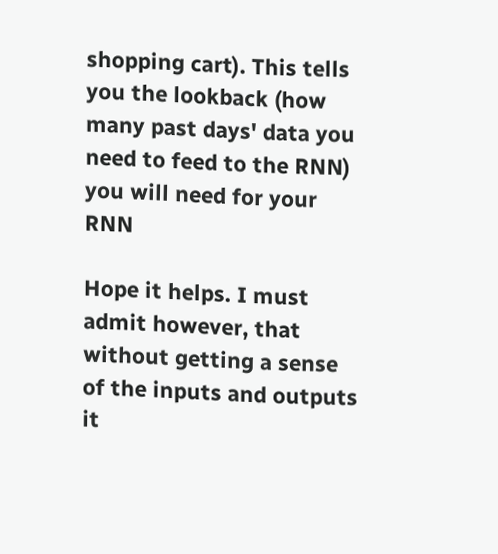shopping cart). This tells you the lookback (how many past days' data you need to feed to the RNN) you will need for your RNN

Hope it helps. I must admit however, that without getting a sense of the inputs and outputs it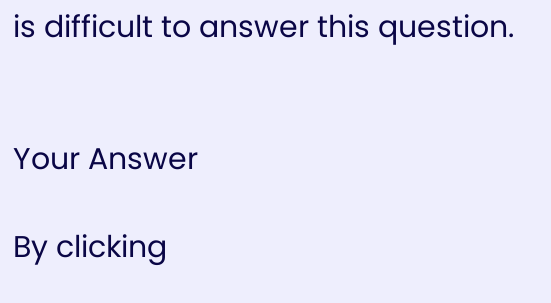is difficult to answer this question.


Your Answer

By clicking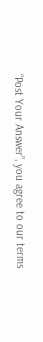“Post Your Answer”, you agree to our terms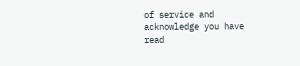of service and acknowledge you have read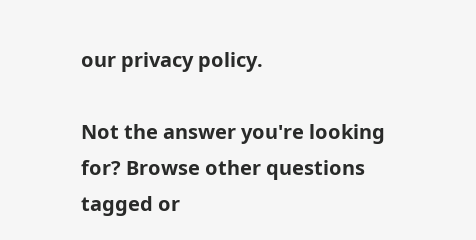our privacy policy.

Not the answer you're looking for? Browse other questions tagged or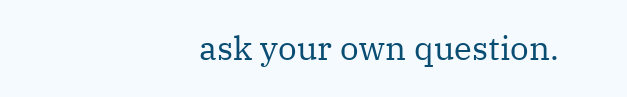ask your own question.